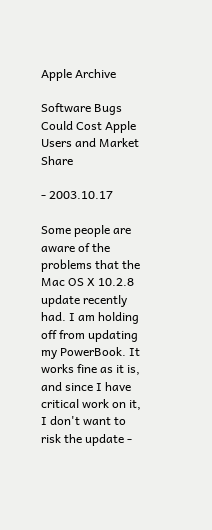Apple Archive

Software Bugs Could Cost Apple Users and Market Share

- 2003.10.17

Some people are aware of the problems that the Mac OS X 10.2.8 update recently had. I am holding off from updating my PowerBook. It works fine as it is, and since I have critical work on it, I don't want to risk the update -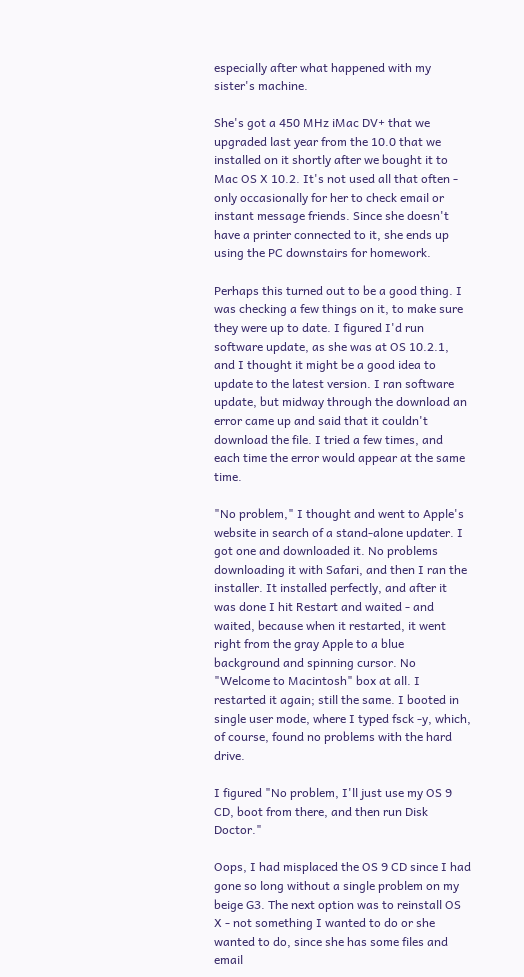especially after what happened with my sister's machine.

She's got a 450 MHz iMac DV+ that we upgraded last year from the 10.0 that we installed on it shortly after we bought it to Mac OS X 10.2. It's not used all that often - only occasionally for her to check email or instant message friends. Since she doesn't have a printer connected to it, she ends up using the PC downstairs for homework.

Perhaps this turned out to be a good thing. I was checking a few things on it, to make sure they were up to date. I figured I'd run software update, as she was at OS 10.2.1, and I thought it might be a good idea to update to the latest version. I ran software update, but midway through the download an error came up and said that it couldn't download the file. I tried a few times, and each time the error would appear at the same time.

"No problem," I thought and went to Apple's website in search of a stand-alone updater. I got one and downloaded it. No problems downloading it with Safari, and then I ran the installer. It installed perfectly, and after it was done I hit Restart and waited - and waited, because when it restarted, it went right from the gray Apple to a blue background and spinning cursor. No "Welcome to Macintosh" box at all. I restarted it again; still the same. I booted in single user mode, where I typed fsck -y, which, of course, found no problems with the hard drive.

I figured "No problem, I'll just use my OS 9 CD, boot from there, and then run Disk Doctor."

Oops, I had misplaced the OS 9 CD since I had gone so long without a single problem on my beige G3. The next option was to reinstall OS X - not something I wanted to do or she wanted to do, since she has some files and email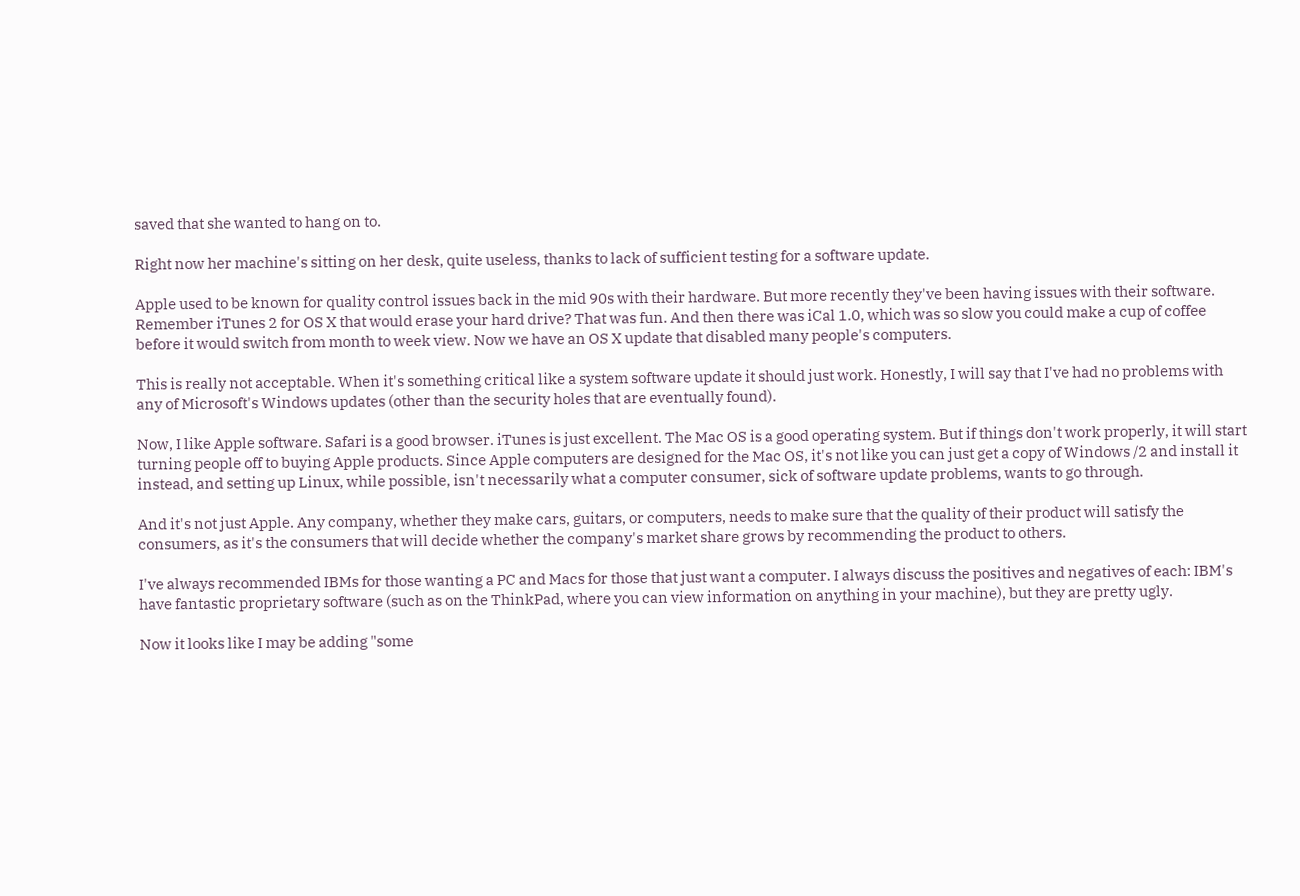saved that she wanted to hang on to.

Right now her machine's sitting on her desk, quite useless, thanks to lack of sufficient testing for a software update.

Apple used to be known for quality control issues back in the mid 90s with their hardware. But more recently they've been having issues with their software. Remember iTunes 2 for OS X that would erase your hard drive? That was fun. And then there was iCal 1.0, which was so slow you could make a cup of coffee before it would switch from month to week view. Now we have an OS X update that disabled many people's computers.

This is really not acceptable. When it's something critical like a system software update it should just work. Honestly, I will say that I've had no problems with any of Microsoft's Windows updates (other than the security holes that are eventually found).

Now, I like Apple software. Safari is a good browser. iTunes is just excellent. The Mac OS is a good operating system. But if things don't work properly, it will start turning people off to buying Apple products. Since Apple computers are designed for the Mac OS, it's not like you can just get a copy of Windows /2 and install it instead, and setting up Linux, while possible, isn't necessarily what a computer consumer, sick of software update problems, wants to go through.

And it's not just Apple. Any company, whether they make cars, guitars, or computers, needs to make sure that the quality of their product will satisfy the consumers, as it's the consumers that will decide whether the company's market share grows by recommending the product to others.

I've always recommended IBMs for those wanting a PC and Macs for those that just want a computer. I always discuss the positives and negatives of each: IBM's have fantastic proprietary software (such as on the ThinkPad, where you can view information on anything in your machine), but they are pretty ugly.

Now it looks like I may be adding "some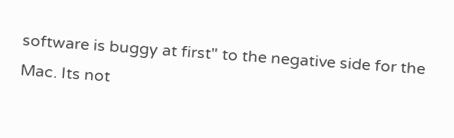software is buggy at first" to the negative side for the Mac. Its not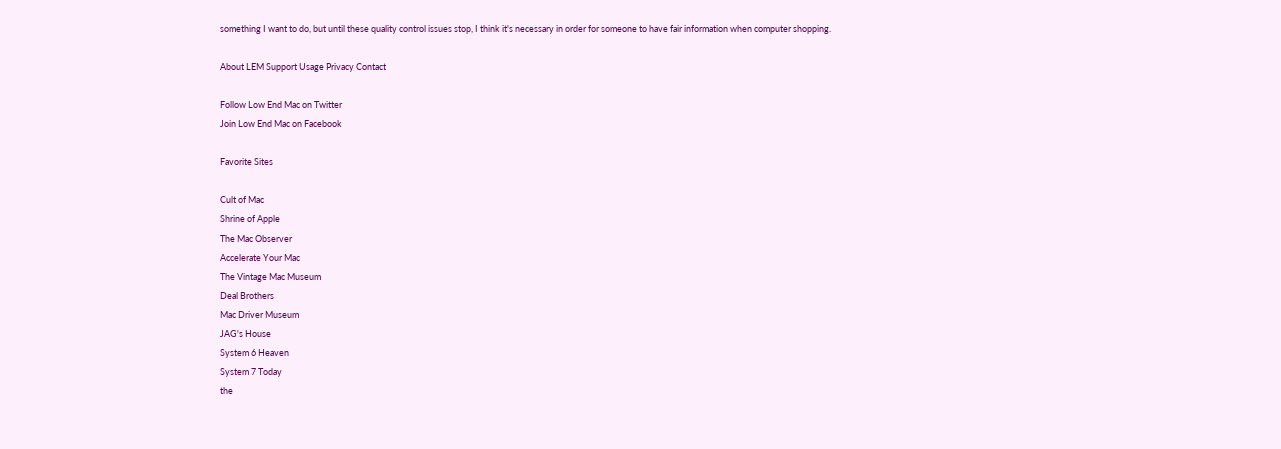something I want to do, but until these quality control issues stop, I think it's necessary in order for someone to have fair information when computer shopping.

About LEM Support Usage Privacy Contact

Follow Low End Mac on Twitter
Join Low End Mac on Facebook

Favorite Sites

Cult of Mac
Shrine of Apple
The Mac Observer
Accelerate Your Mac
The Vintage Mac Museum
Deal Brothers
Mac Driver Museum
JAG's House
System 6 Heaven
System 7 Today
the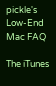pickle's Low-End Mac FAQ

The iTunes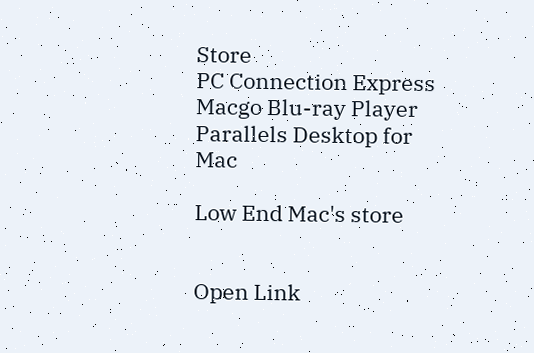Store
PC Connection Express
Macgo Blu-ray Player
Parallels Desktop for Mac

Low End Mac's store


Open Link